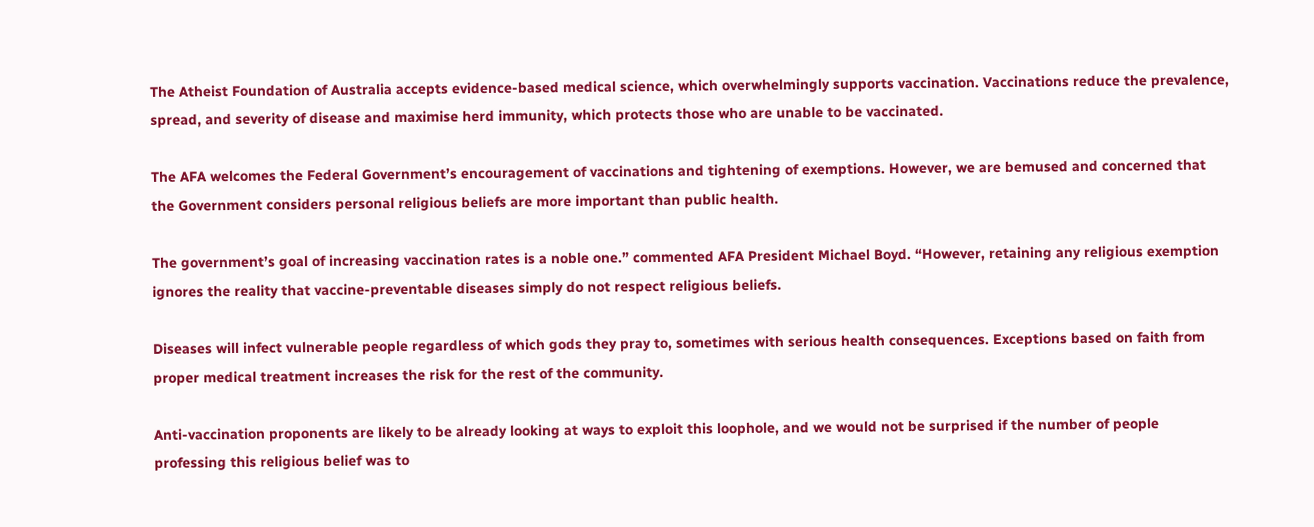The Atheist Foundation of Australia accepts evidence-based medical science, which overwhelmingly supports vaccination. Vaccinations reduce the prevalence, spread, and severity of disease and maximise herd immunity, which protects those who are unable to be vaccinated.

The AFA welcomes the Federal Government’s encouragement of vaccinations and tightening of exemptions. However, we are bemused and concerned that the Government considers personal religious beliefs are more important than public health.

The government’s goal of increasing vaccination rates is a noble one.” commented AFA President Michael Boyd. “However, retaining any religious exemption ignores the reality that vaccine-preventable diseases simply do not respect religious beliefs.

Diseases will infect vulnerable people regardless of which gods they pray to, sometimes with serious health consequences. Exceptions based on faith from proper medical treatment increases the risk for the rest of the community.

Anti-vaccination proponents are likely to be already looking at ways to exploit this loophole, and we would not be surprised if the number of people professing this religious belief was to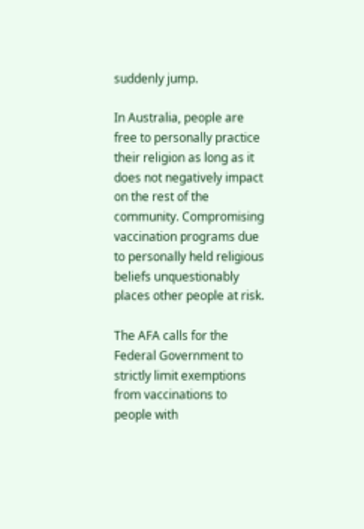suddenly jump.

In Australia, people are free to personally practice their religion as long as it does not negatively impact on the rest of the community. Compromising vaccination programs due to personally held religious beliefs unquestionably places other people at risk.

The AFA calls for the Federal Government to strictly limit exemptions from vaccinations to people with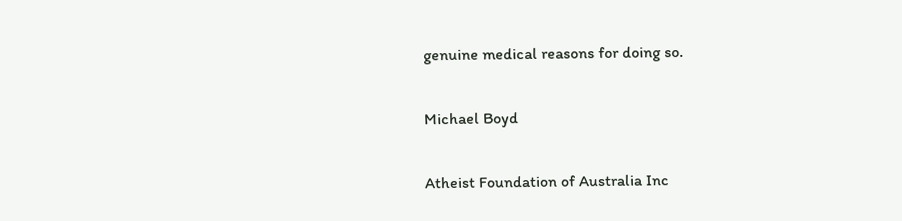genuine medical reasons for doing so.

Michael Boyd

Atheist Foundation of Australia Inc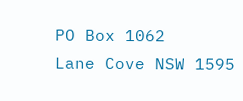PO Box 1062
Lane Cove NSW 1595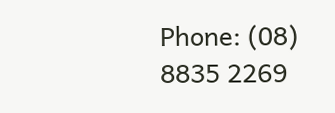Phone: (08) 8835 2269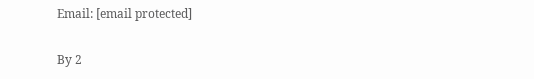Email: [email protected]

By 2